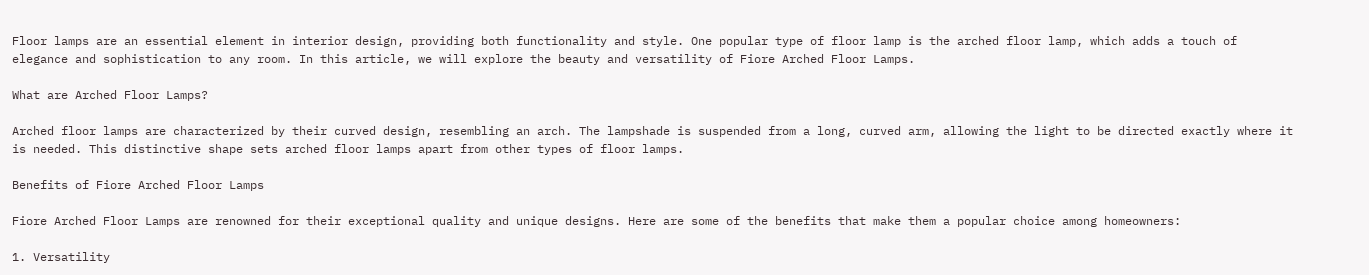Floor lamps are an essential element in interior design, providing both functionality and style. One popular type of floor lamp is the arched floor lamp, which adds a touch of elegance and sophistication to any room. In this article, we will explore the beauty and versatility of Fiore Arched Floor Lamps.

What are Arched Floor Lamps?

Arched floor lamps are characterized by their curved design, resembling an arch. The lampshade is suspended from a long, curved arm, allowing the light to be directed exactly where it is needed. This distinctive shape sets arched floor lamps apart from other types of floor lamps.

Benefits of Fiore Arched Floor Lamps

Fiore Arched Floor Lamps are renowned for their exceptional quality and unique designs. Here are some of the benefits that make them a popular choice among homeowners:

1. Versatility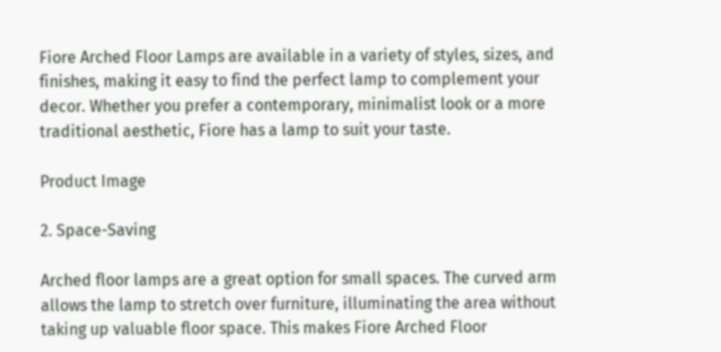Fiore Arched Floor Lamps are available in a variety of styles, sizes, and finishes, making it easy to find the perfect lamp to complement your decor. Whether you prefer a contemporary, minimalist look or a more traditional aesthetic, Fiore has a lamp to suit your taste.

Product Image

2. Space-Saving

Arched floor lamps are a great option for small spaces. The curved arm allows the lamp to stretch over furniture, illuminating the area without taking up valuable floor space. This makes Fiore Arched Floor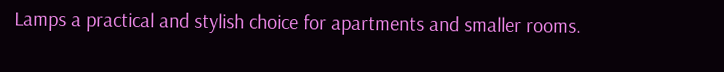Lamps a practical and stylish choice for apartments and smaller rooms.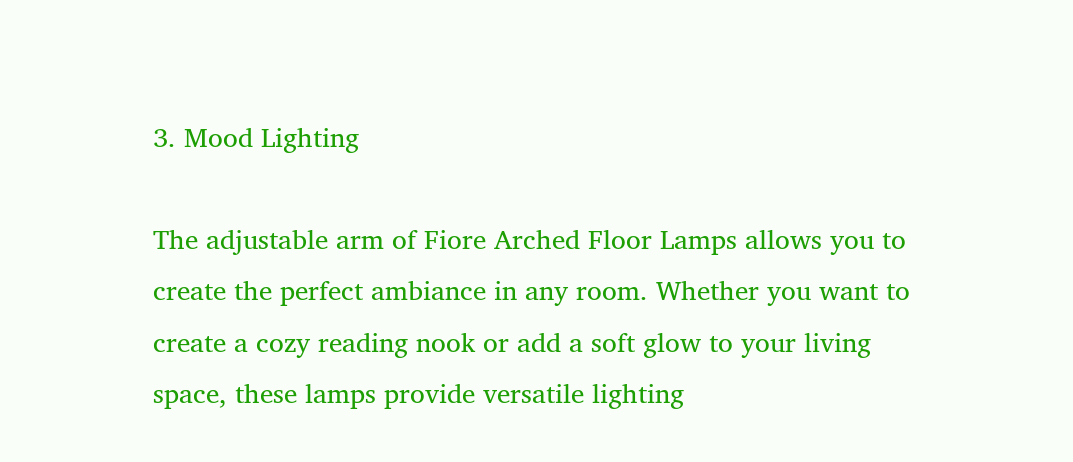3. Mood Lighting

The adjustable arm of Fiore Arched Floor Lamps allows you to create the perfect ambiance in any room. Whether you want to create a cozy reading nook or add a soft glow to your living space, these lamps provide versatile lighting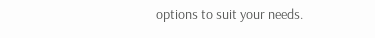options to suit your needs.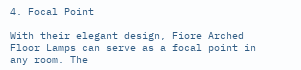4. Focal Point

With their elegant design, Fiore Arched Floor Lamps can serve as a focal point in any room. The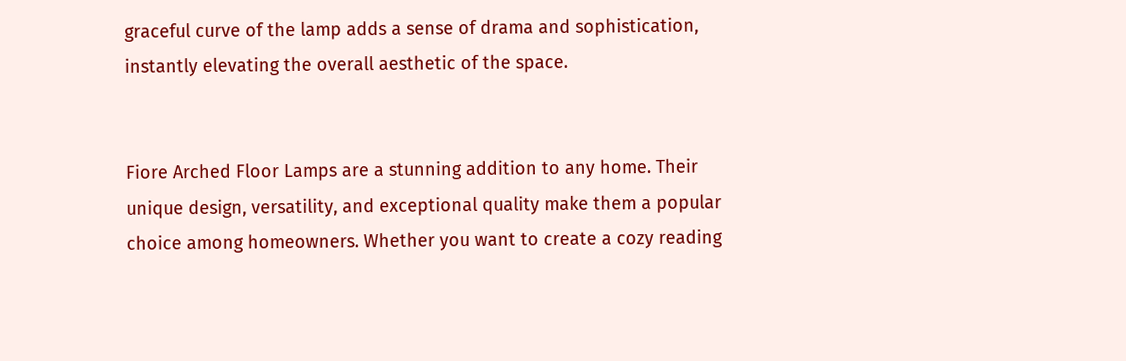graceful curve of the lamp adds a sense of drama and sophistication, instantly elevating the overall aesthetic of the space.


Fiore Arched Floor Lamps are a stunning addition to any home. Their unique design, versatility, and exceptional quality make them a popular choice among homeowners. Whether you want to create a cozy reading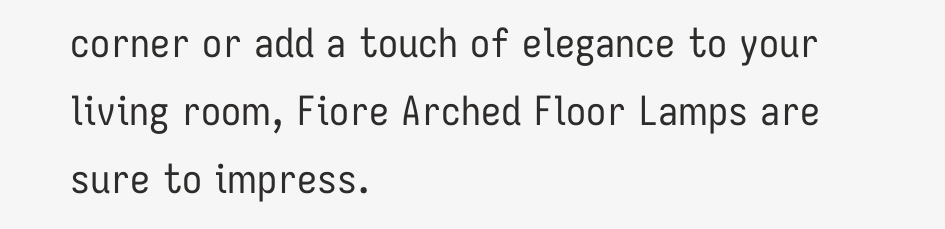corner or add a touch of elegance to your living room, Fiore Arched Floor Lamps are sure to impress.